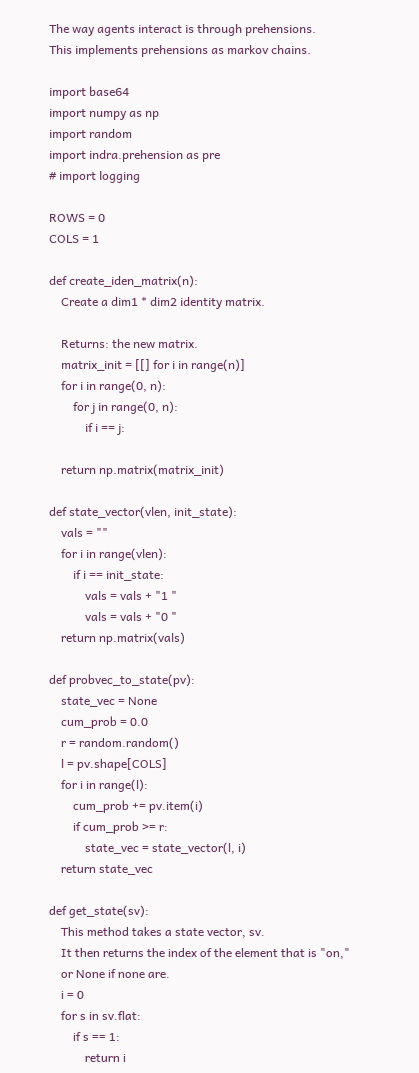The way agents interact is through prehensions.
This implements prehensions as markov chains.

import base64
import numpy as np
import random
import indra.prehension as pre
# import logging

ROWS = 0
COLS = 1

def create_iden_matrix(n):
    Create a dim1 * dim2 identity matrix.

    Returns: the new matrix.
    matrix_init = [[] for i in range(n)]
    for i in range(0, n):
        for j in range(0, n):
            if i == j:

    return np.matrix(matrix_init)

def state_vector(vlen, init_state):
    vals = ""
    for i in range(vlen):
        if i == init_state:
            vals = vals + "1 "
            vals = vals + "0 "
    return np.matrix(vals)

def probvec_to_state(pv):
    state_vec = None
    cum_prob = 0.0
    r = random.random()
    l = pv.shape[COLS]
    for i in range(l):
        cum_prob += pv.item(i)
        if cum_prob >= r:
            state_vec = state_vector(l, i)
    return state_vec

def get_state(sv):
    This method takes a state vector, sv.
    It then returns the index of the element that is "on,"
    or None if none are.
    i = 0
    for s in sv.flat:
        if s == 1:
            return i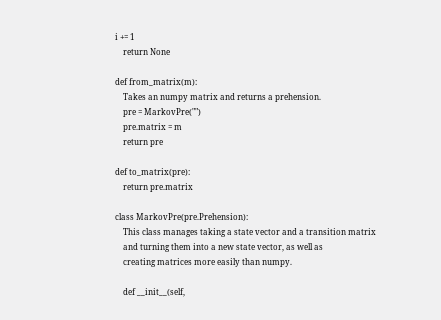i += 1
    return None

def from_matrix(m):
    Takes an numpy matrix and returns a prehension.
    pre = MarkovPre("")
    pre.matrix = m
    return pre

def to_matrix(pre):
    return pre.matrix

class MarkovPre(pre.Prehension):
    This class manages taking a state vector and a transition matrix
    and turning them into a new state vector, as well as
    creating matrices more easily than numpy.

    def __init__(self,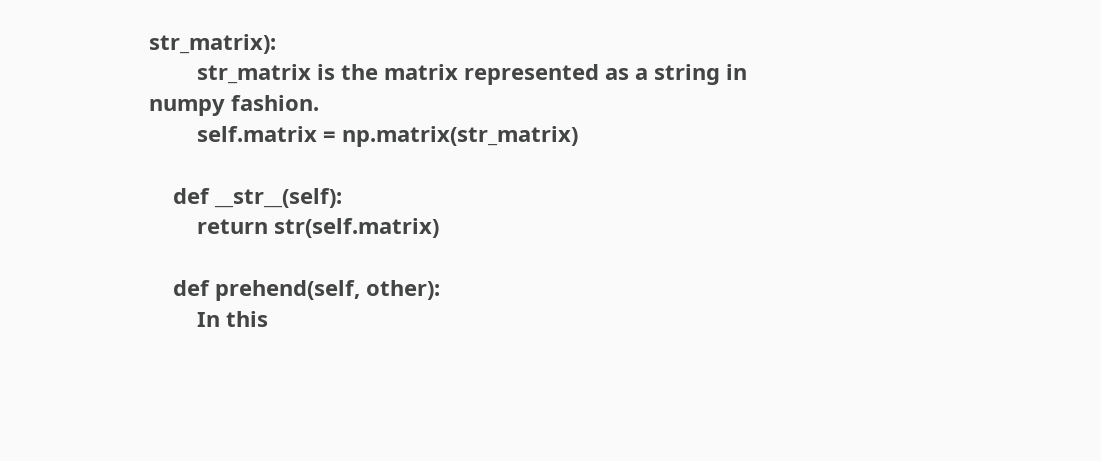str_matrix):
        str_matrix is the matrix represented as a string in numpy fashion.
        self.matrix = np.matrix(str_matrix)

    def __str__(self):
        return str(self.matrix)

    def prehend(self, other):
        In this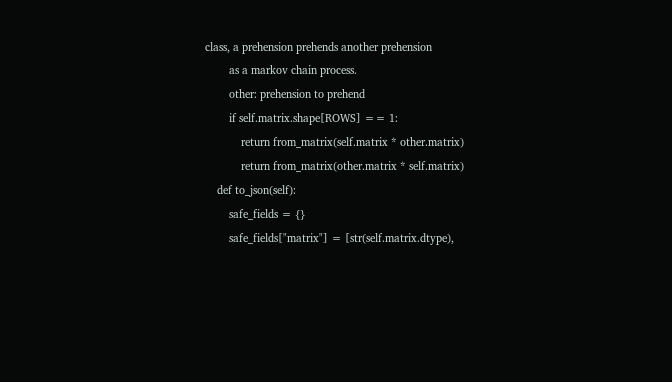class, a prehension prehends another prehension
        as a markov chain process.
        other: prehension to prehend
        if self.matrix.shape[ROWS] == 1:
            return from_matrix(self.matrix * other.matrix)
            return from_matrix(other.matrix * self.matrix)
    def to_json(self):
        safe_fields = {}
        safe_fields["matrix"] = [str(self.matrix.dtype),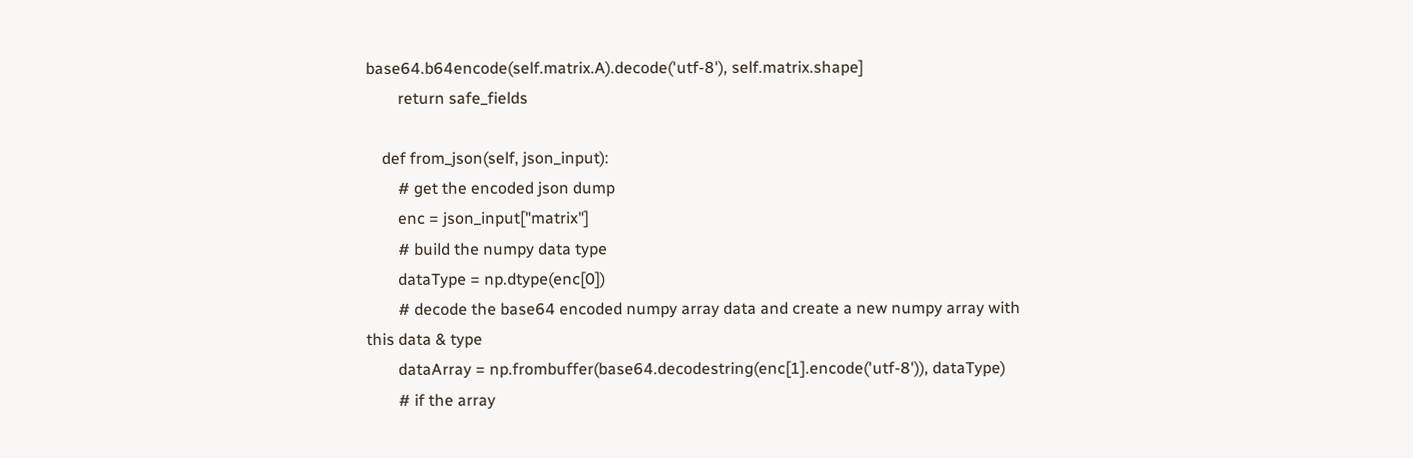base64.b64encode(self.matrix.A).decode('utf-8'), self.matrix.shape]
        return safe_fields

    def from_json(self, json_input):
        # get the encoded json dump
        enc = json_input["matrix"]
        # build the numpy data type
        dataType = np.dtype(enc[0])
        # decode the base64 encoded numpy array data and create a new numpy array with this data & type
        dataArray = np.frombuffer(base64.decodestring(enc[1].encode('utf-8')), dataType)
        # if the array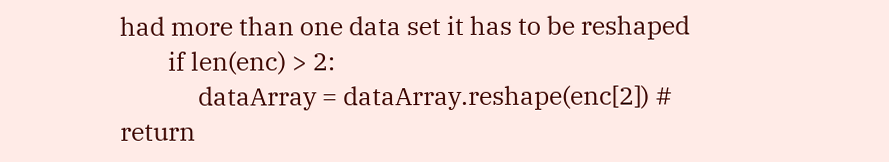had more than one data set it has to be reshaped
        if len(enc) > 2:
             dataArray = dataArray.reshape(enc[2]) # return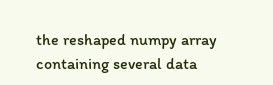the reshaped numpy array containing several data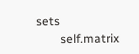sets
        self.matrix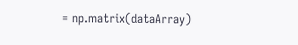= np.matrix(dataArray)